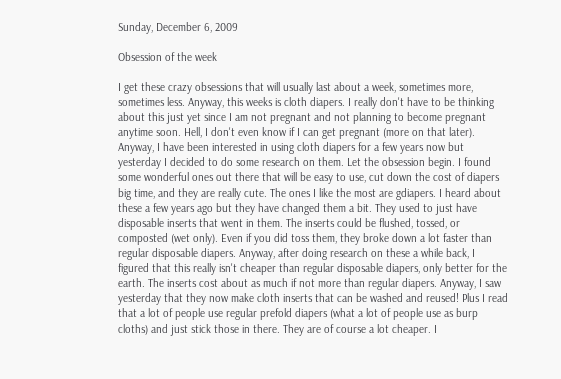Sunday, December 6, 2009

Obsession of the week

I get these crazy obsessions that will usually last about a week, sometimes more, sometimes less. Anyway, this weeks is cloth diapers. I really don't have to be thinking about this just yet since I am not pregnant and not planning to become pregnant anytime soon. Hell, I don't even know if I can get pregnant (more on that later). Anyway, I have been interested in using cloth diapers for a few years now but yesterday I decided to do some research on them. Let the obsession begin. I found some wonderful ones out there that will be easy to use, cut down the cost of diapers big time, and they are really cute. The ones I like the most are gdiapers. I heard about these a few years ago but they have changed them a bit. They used to just have disposable inserts that went in them. The inserts could be flushed, tossed, or composted (wet only). Even if you did toss them, they broke down a lot faster than regular disposable diapers. Anyway, after doing research on these a while back, I figured that this really isn't cheaper than regular disposable diapers, only better for the earth. The inserts cost about as much if not more than regular diapers. Anyway, I saw yesterday that they now make cloth inserts that can be washed and reused! Plus I read that a lot of people use regular prefold diapers (what a lot of people use as burp cloths) and just stick those in there. They are of course a lot cheaper. I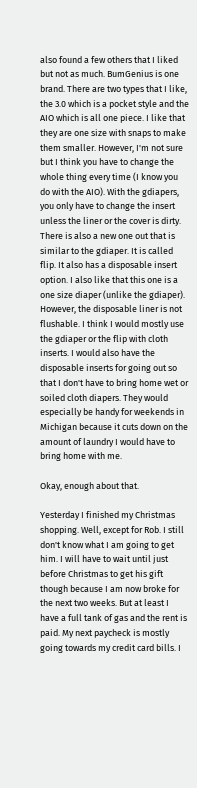also found a few others that I liked but not as much. BumGenius is one brand. There are two types that I like, the 3.0 which is a pocket style and the AIO which is all one piece. I like that they are one size with snaps to make them smaller. However, I'm not sure but I think you have to change the whole thing every time (I know you do with the AIO). With the gdiapers, you only have to change the insert unless the liner or the cover is dirty. There is also a new one out that is similar to the gdiaper. It is called flip. It also has a disposable insert option. I also like that this one is a one size diaper (unlike the gdiaper). However, the disposable liner is not flushable. I think I would mostly use the gdiaper or the flip with cloth inserts. I would also have the disposable inserts for going out so that I don't have to bring home wet or soiled cloth diapers. They would especially be handy for weekends in Michigan because it cuts down on the amount of laundry I would have to bring home with me.

Okay, enough about that.

Yesterday I finished my Christmas shopping. Well, except for Rob. I still don't know what I am going to get him. I will have to wait until just before Christmas to get his gift though because I am now broke for the next two weeks. But at least I have a full tank of gas and the rent is paid. My next paycheck is mostly going towards my credit card bills. I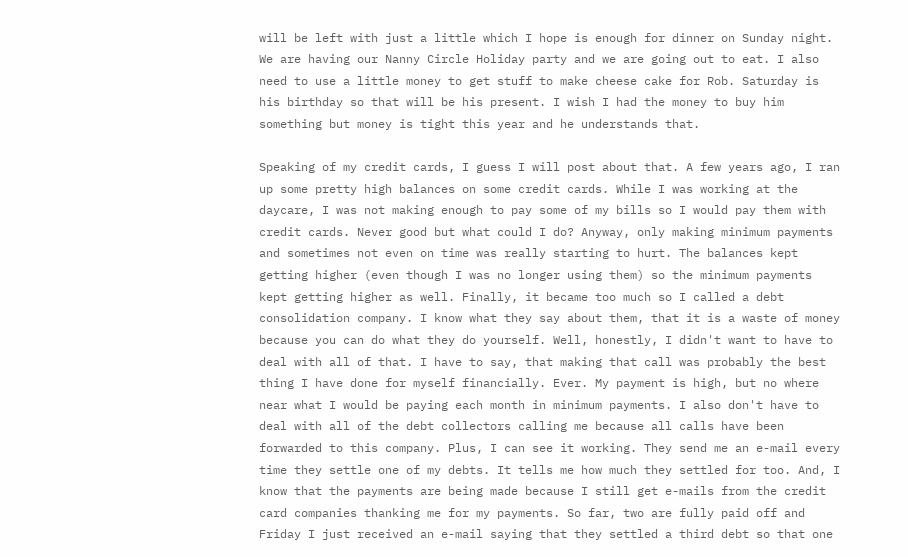will be left with just a little which I hope is enough for dinner on Sunday night. We are having our Nanny Circle Holiday party and we are going out to eat. I also need to use a little money to get stuff to make cheese cake for Rob. Saturday is his birthday so that will be his present. I wish I had the money to buy him something but money is tight this year and he understands that.

Speaking of my credit cards, I guess I will post about that. A few years ago, I ran up some pretty high balances on some credit cards. While I was working at the daycare, I was not making enough to pay some of my bills so I would pay them with credit cards. Never good but what could I do? Anyway, only making minimum payments and sometimes not even on time was really starting to hurt. The balances kept getting higher (even though I was no longer using them) so the minimum payments kept getting higher as well. Finally, it became too much so I called a debt consolidation company. I know what they say about them, that it is a waste of money because you can do what they do yourself. Well, honestly, I didn't want to have to deal with all of that. I have to say, that making that call was probably the best thing I have done for myself financially. Ever. My payment is high, but no where near what I would be paying each month in minimum payments. I also don't have to deal with all of the debt collectors calling me because all calls have been forwarded to this company. Plus, I can see it working. They send me an e-mail every time they settle one of my debts. It tells me how much they settled for too. And, I know that the payments are being made because I still get e-mails from the credit card companies thanking me for my payments. So far, two are fully paid off and Friday I just received an e-mail saying that they settled a third debt so that one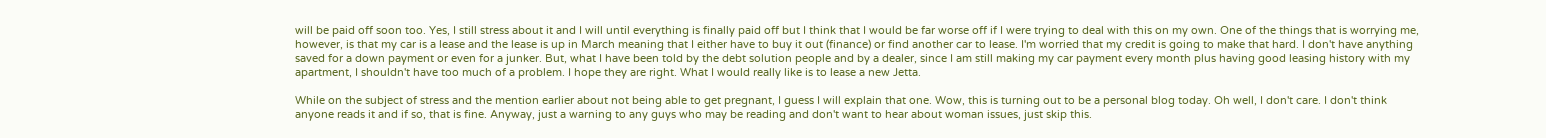will be paid off soon too. Yes, I still stress about it and I will until everything is finally paid off but I think that I would be far worse off if I were trying to deal with this on my own. One of the things that is worrying me, however, is that my car is a lease and the lease is up in March meaning that I either have to buy it out (finance) or find another car to lease. I'm worried that my credit is going to make that hard. I don't have anything saved for a down payment or even for a junker. But, what I have been told by the debt solution people and by a dealer, since I am still making my car payment every month plus having good leasing history with my apartment, I shouldn't have too much of a problem. I hope they are right. What I would really like is to lease a new Jetta.

While on the subject of stress and the mention earlier about not being able to get pregnant, I guess I will explain that one. Wow, this is turning out to be a personal blog today. Oh well, I don't care. I don't think anyone reads it and if so, that is fine. Anyway, just a warning to any guys who may be reading and don't want to hear about woman issues, just skip this.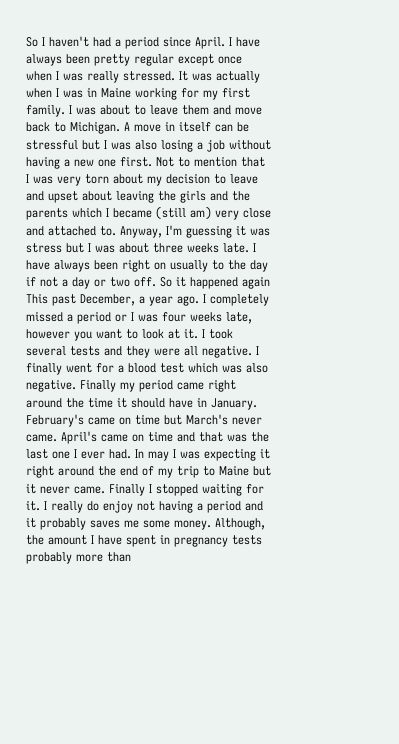So I haven't had a period since April. I have always been pretty regular except once when I was really stressed. It was actually when I was in Maine working for my first family. I was about to leave them and move back to Michigan. A move in itself can be stressful but I was also losing a job without having a new one first. Not to mention that I was very torn about my decision to leave and upset about leaving the girls and the parents which I became (still am) very close and attached to. Anyway, I'm guessing it was stress but I was about three weeks late. I have always been right on usually to the day if not a day or two off. So it happened again This past December, a year ago. I completely missed a period or I was four weeks late, however you want to look at it. I took several tests and they were all negative. I finally went for a blood test which was also negative. Finally my period came right around the time it should have in January. February's came on time but March's never came. April's came on time and that was the last one I ever had. In may I was expecting it right around the end of my trip to Maine but it never came. Finally I stopped waiting for it. I really do enjoy not having a period and it probably saves me some money. Although, the amount I have spent in pregnancy tests probably more than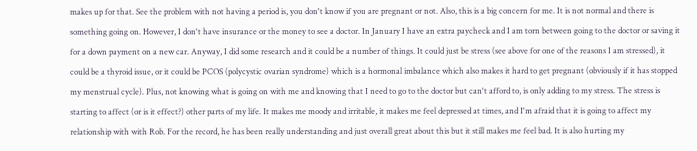makes up for that. See the problem with not having a period is, you don't know if you are pregnant or not. Also, this is a big concern for me. It is not normal and there is something going on. However, I don't have insurance or the money to see a doctor. In January I have an extra paycheck and I am torn between going to the doctor or saving it for a down payment on a new car. Anyway, I did some research and it could be a number of things. It could just be stress (see above for one of the reasons I am stressed), it could be a thyroid issue, or it could be PCOS (polycystic ovarian syndrome) which is a hormonal imbalance which also makes it hard to get pregnant (obviously if it has stopped my menstrual cycle). Plus, not knowing what is going on with me and knowing that I need to go to the doctor but can't afford to, is only adding to my stress. The stress is starting to affect (or is it effect?) other parts of my life. It makes me moody and irritable, it makes me feel depressed at times, and I'm afraid that it is going to affect my relationship with with Rob. For the record, he has been really understanding and just overall great about this but it still makes me feel bad. It is also hurting my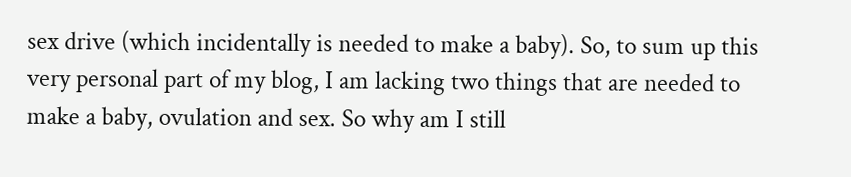sex drive (which incidentally is needed to make a baby). So, to sum up this very personal part of my blog, I am lacking two things that are needed to make a baby, ovulation and sex. So why am I still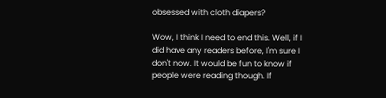obsessed with cloth diapers?

Wow, I think I need to end this. Well, if I did have any readers before, I'm sure I don't now. It would be fun to know if people were reading though. If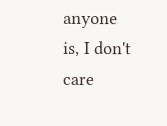anyone is, I don't care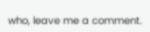who, leave me a comment.